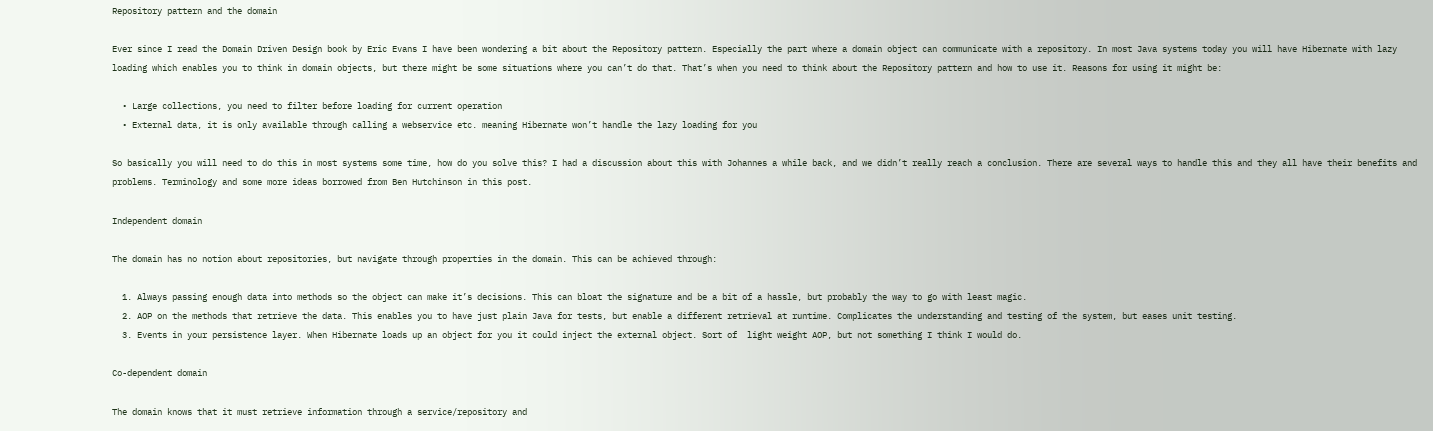Repository pattern and the domain

Ever since I read the Domain Driven Design book by Eric Evans I have been wondering a bit about the Repository pattern. Especially the part where a domain object can communicate with a repository. In most Java systems today you will have Hibernate with lazy loading which enables you to think in domain objects, but there might be some situations where you can’t do that. That’s when you need to think about the Repository pattern and how to use it. Reasons for using it might be:

  • Large collections, you need to filter before loading for current operation
  • External data, it is only available through calling a webservice etc. meaning Hibernate won’t handle the lazy loading for you

So basically you will need to do this in most systems some time, how do you solve this? I had a discussion about this with Johannes a while back, and we didn’t really reach a conclusion. There are several ways to handle this and they all have their benefits and problems. Terminology and some more ideas borrowed from Ben Hutchinson in this post.

Independent domain

The domain has no notion about repositories, but navigate through properties in the domain. This can be achieved through:

  1. Always passing enough data into methods so the object can make it’s decisions. This can bloat the signature and be a bit of a hassle, but probably the way to go with least magic.
  2. AOP on the methods that retrieve the data. This enables you to have just plain Java for tests, but enable a different retrieval at runtime. Complicates the understanding and testing of the system, but eases unit testing.
  3. Events in your persistence layer. When Hibernate loads up an object for you it could inject the external object. Sort of  light weight AOP, but not something I think I would do.

Co-dependent domain

The domain knows that it must retrieve information through a service/repository and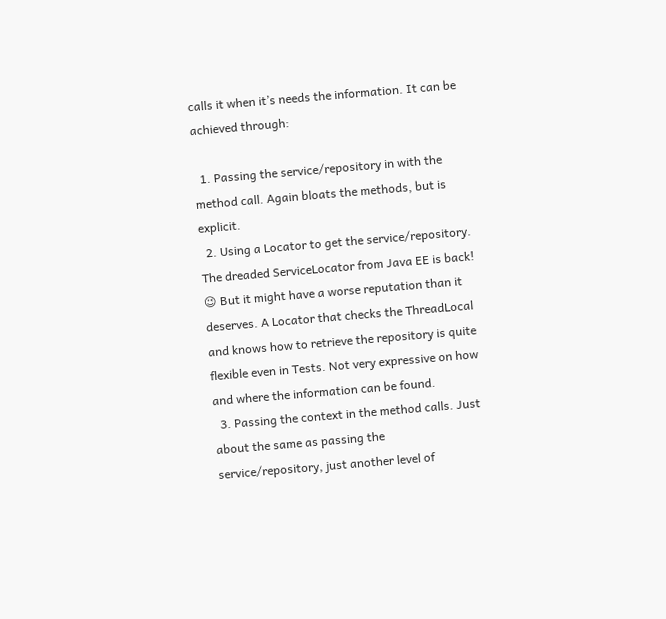calls it when it’s needs the information. It can be achieved through:

  1. Passing the service/repository in with the method call. Again bloats the methods, but is explicit.
  2. Using a Locator to get the service/repository. The dreaded ServiceLocator from Java EE is back! 😉 But it might have a worse reputation than it deserves. A Locator that checks the ThreadLocal and knows how to retrieve the repository is quite flexible even in Tests. Not very expressive on how and where the information can be found.
  3. Passing the context in the method calls. Just about the same as passing the service/repository, just another level of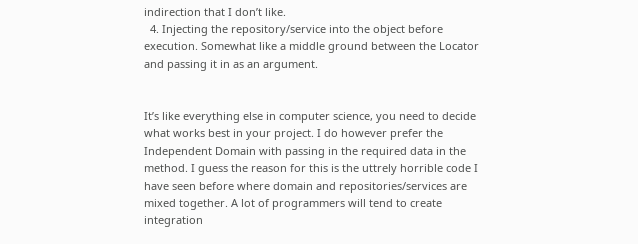indirection that I don’t like.
  4. Injecting the repository/service into the object before execution. Somewhat like a middle ground between the Locator and passing it in as an argument.


It’s like everything else in computer science, you need to decide what works best in your project. I do however prefer the Independent Domain with passing in the required data in the method. I guess the reason for this is the uttrely horrible code I have seen before where domain and repositories/services are mixed together. A lot of programmers will tend to create integration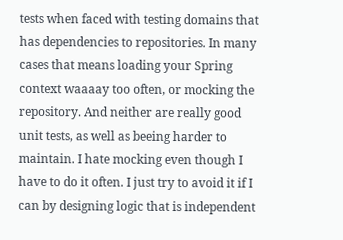tests when faced with testing domains that has dependencies to repositories. In many cases that means loading your Spring context waaaay too often, or mocking the repository. And neither are really good unit tests, as well as beeing harder to maintain. I hate mocking even though I have to do it often. I just try to avoid it if I can by designing logic that is independent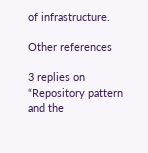of infrastructure.

Other references

3 replies on “Repository pattern and the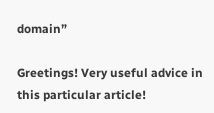domain”

Greetings! Very useful advice in this particular article!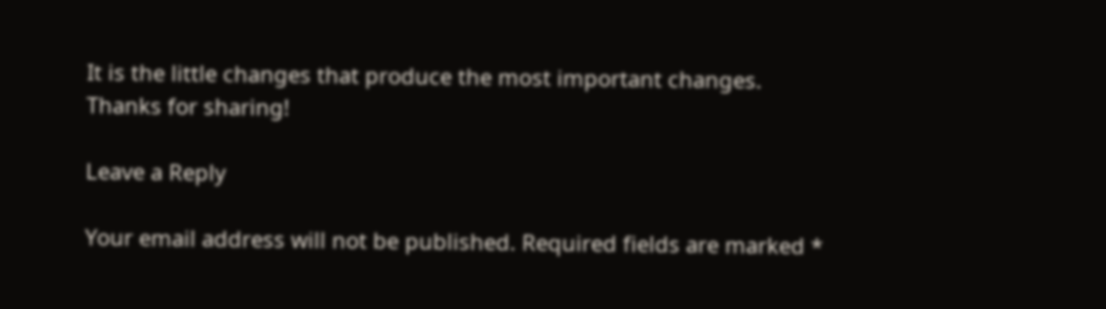It is the little changes that produce the most important changes.
Thanks for sharing!

Leave a Reply

Your email address will not be published. Required fields are marked *